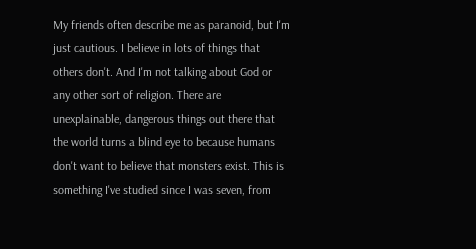My friends often describe me as paranoid, but I'm just cautious. I believe in lots of things that others don't. And I'm not talking about God or any other sort of religion. There are unexplainable, dangerous things out there that the world turns a blind eye to because humans don't want to believe that monsters exist. This is something I've studied since I was seven, from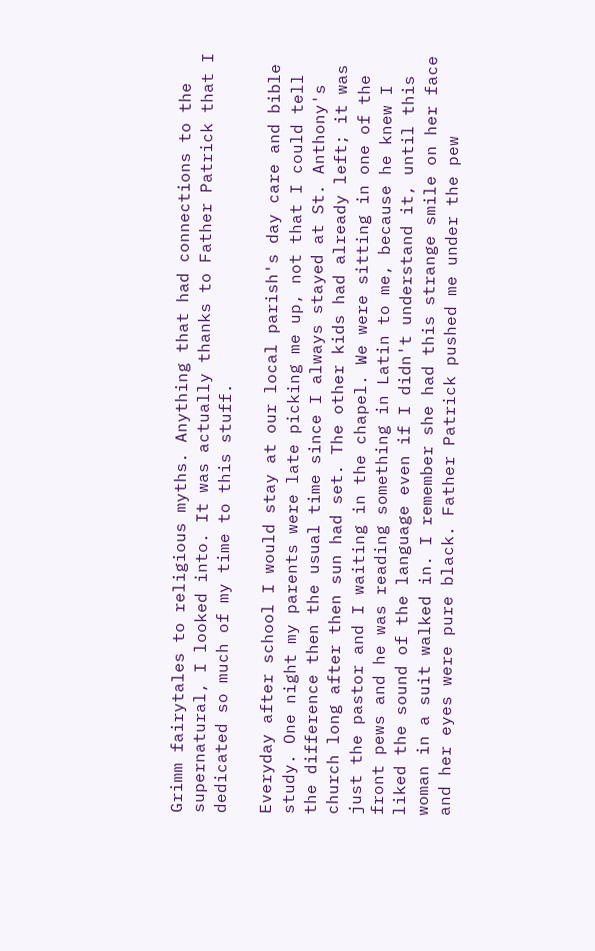Grimm fairytales to religious myths. Anything that had connections to the supernatural, I looked into. It was actually thanks to Father Patrick that I dedicated so much of my time to this stuff.

Everyday after school I would stay at our local parish's day care and bible study. One night my parents were late picking me up, not that I could tell the difference then the usual time since I always stayed at St. Anthony's church long after then sun had set. The other kids had already left; it was just the pastor and I waiting in the chapel. We were sitting in one of the front pews and he was reading something in Latin to me, because he knew I liked the sound of the language even if I didn't understand it, until this woman in a suit walked in. I remember she had this strange smile on her face and her eyes were pure black. Father Patrick pushed me under the pew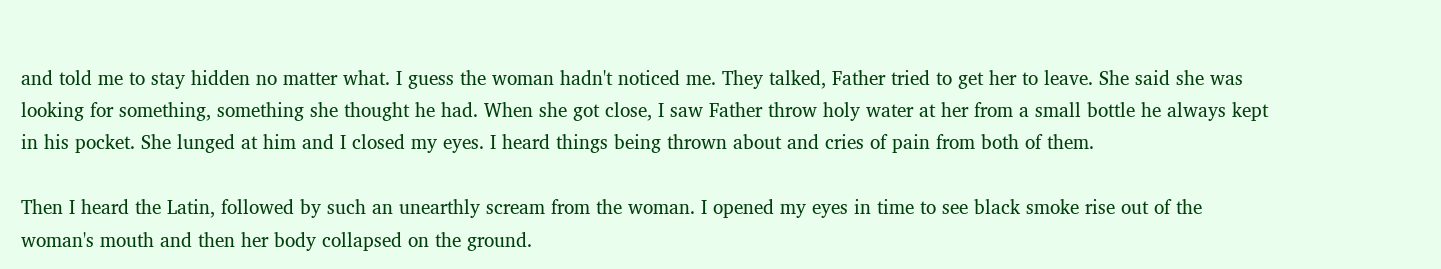and told me to stay hidden no matter what. I guess the woman hadn't noticed me. They talked, Father tried to get her to leave. She said she was looking for something, something she thought he had. When she got close, I saw Father throw holy water at her from a small bottle he always kept in his pocket. She lunged at him and I closed my eyes. I heard things being thrown about and cries of pain from both of them.

Then I heard the Latin, followed by such an unearthly scream from the woman. I opened my eyes in time to see black smoke rise out of the woman's mouth and then her body collapsed on the ground.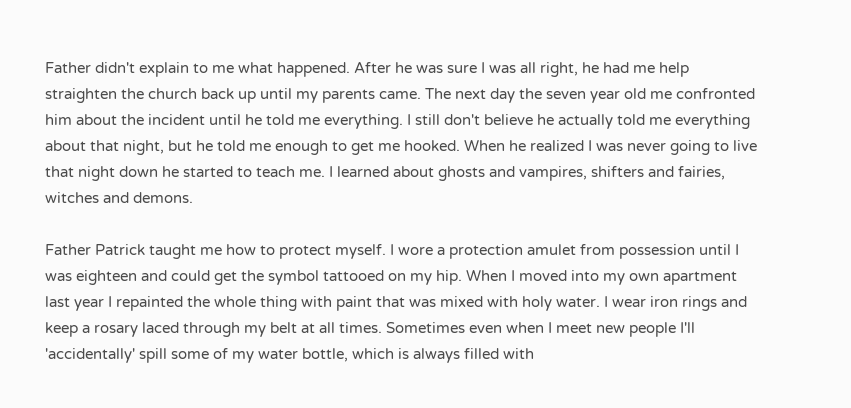Father didn't explain to me what happened. After he was sure I was all right, he had me help straighten the church back up until my parents came. The next day the seven year old me confronted him about the incident until he told me everything. I still don't believe he actually told me everything about that night, but he told me enough to get me hooked. When he realized I was never going to live that night down he started to teach me. I learned about ghosts and vampires, shifters and fairies, witches and demons.

Father Patrick taught me how to protect myself. I wore a protection amulet from possession until I was eighteen and could get the symbol tattooed on my hip. When I moved into my own apartment last year I repainted the whole thing with paint that was mixed with holy water. I wear iron rings and keep a rosary laced through my belt at all times. Sometimes even when I meet new people I'll 'accidentally' spill some of my water bottle, which is always filled with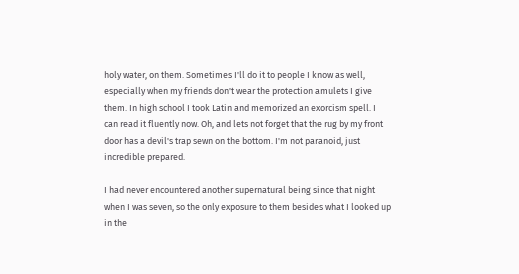holy water, on them. Sometimes I'll do it to people I know as well, especially when my friends don't wear the protection amulets I give them. In high school I took Latin and memorized an exorcism spell. I can read it fluently now. Oh, and lets not forget that the rug by my front door has a devil's trap sewn on the bottom. I'm not paranoid, just incredible prepared.

I had never encountered another supernatural being since that night when I was seven, so the only exposure to them besides what I looked up in the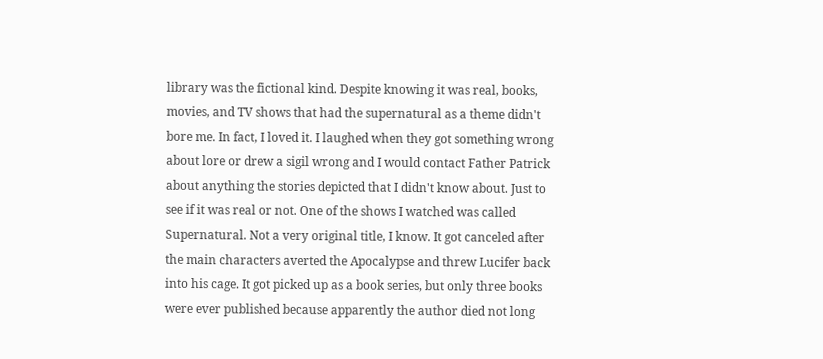library was the fictional kind. Despite knowing it was real, books, movies, and TV shows that had the supernatural as a theme didn't bore me. In fact, I loved it. I laughed when they got something wrong about lore or drew a sigil wrong and I would contact Father Patrick about anything the stories depicted that I didn't know about. Just to see if it was real or not. One of the shows I watched was called Supernatural. Not a very original title, I know. It got canceled after the main characters averted the Apocalypse and threw Lucifer back into his cage. It got picked up as a book series, but only three books were ever published because apparently the author died not long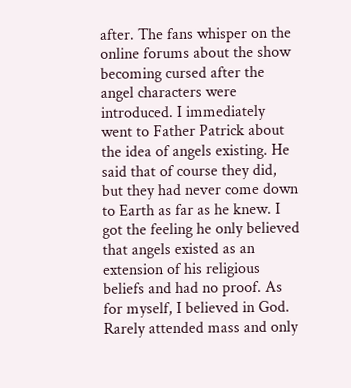after. The fans whisper on the online forums about the show becoming cursed after the angel characters were introduced. I immediately went to Father Patrick about the idea of angels existing. He said that of course they did, but they had never come down to Earth as far as he knew. I got the feeling he only believed that angels existed as an extension of his religious beliefs and had no proof. As for myself, I believed in God. Rarely attended mass and only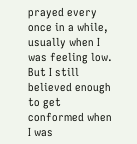prayed every once in a while, usually when I was feeling low. But I still believed enough to get conformed when I was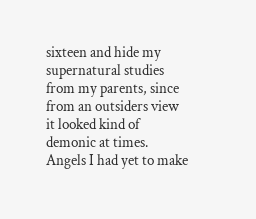sixteen and hide my supernatural studies from my parents, since from an outsiders view it looked kind of demonic at times. Angels I had yet to make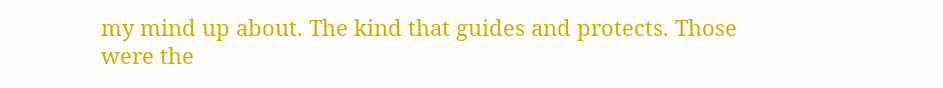my mind up about. The kind that guides and protects. Those were the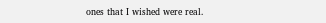ones that I wished were real.